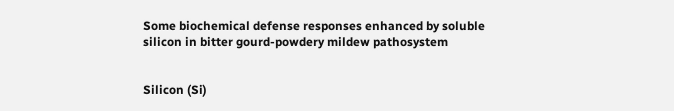Some biochemical defense responses enhanced by soluble silicon in bitter gourd-powdery mildew pathosystem


Silicon (Si)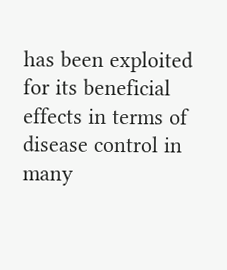has been exploited for its beneficial effects in terms of disease control in many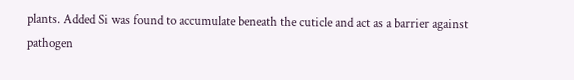plants. Added Si was found to accumulate beneath the cuticle and act as a barrier against pathogen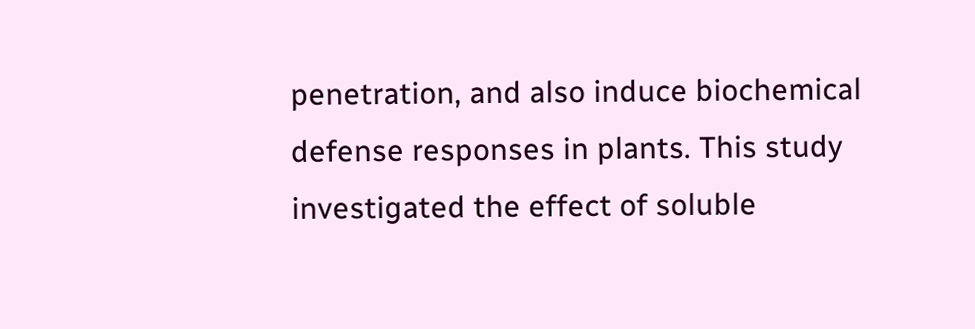penetration, and also induce biochemical defense responses in plants. This study investigated the effect of soluble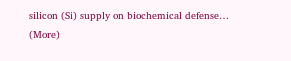silicon (Si) supply on biochemical defense… (More)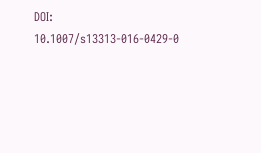DOI: 10.1007/s13313-016-0429-0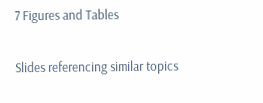7 Figures and Tables

Slides referencing similar topics